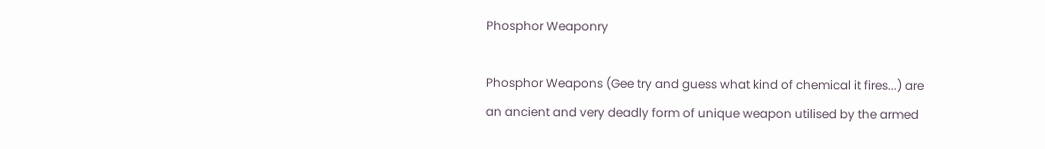Phosphor Weaponry

Phosphor Weapons (Gee try and guess what kind of chemical it fires...) are an ancient and very deadly form of unique weapon utilised by the armed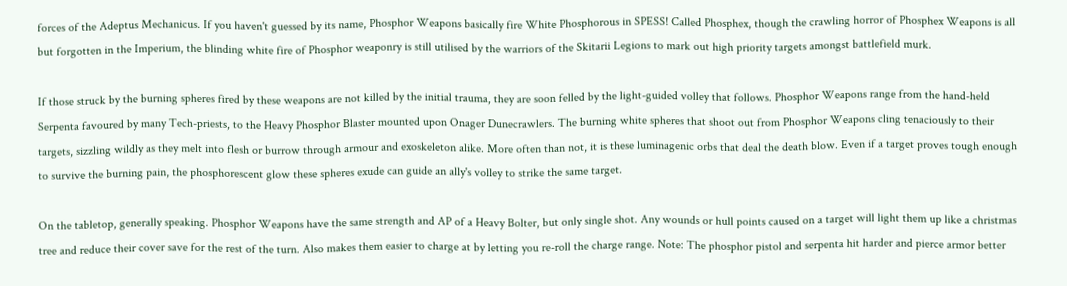forces of the Adeptus Mechanicus. If you haven't guessed by its name, Phosphor Weapons basically fire White Phosphorous in SPESS! Called Phosphex, though the crawling horror of Phosphex Weapons is all but forgotten in the Imperium, the blinding white fire of Phosphor weaponry is still utilised by the warriors of the Skitarii Legions to mark out high priority targets amongst battlefield murk.

If those struck by the burning spheres fired by these weapons are not killed by the initial trauma, they are soon felled by the light-guided volley that follows. Phosphor Weapons range from the hand-held Serpenta favoured by many Tech-priests, to the Heavy Phosphor Blaster mounted upon Onager Dunecrawlers. The burning white spheres that shoot out from Phosphor Weapons cling tenaciously to their targets, sizzling wildly as they melt into flesh or burrow through armour and exoskeleton alike. More often than not, it is these luminagenic orbs that deal the death blow. Even if a target proves tough enough to survive the burning pain, the phosphorescent glow these spheres exude can guide an ally's volley to strike the same target.

On the tabletop, generally speaking. Phosphor Weapons have the same strength and AP of a Heavy Bolter, but only single shot. Any wounds or hull points caused on a target will light them up like a christmas tree and reduce their cover save for the rest of the turn. Also makes them easier to charge at by letting you re-roll the charge range. Note: The phosphor pistol and serpenta hit harder and pierce armor better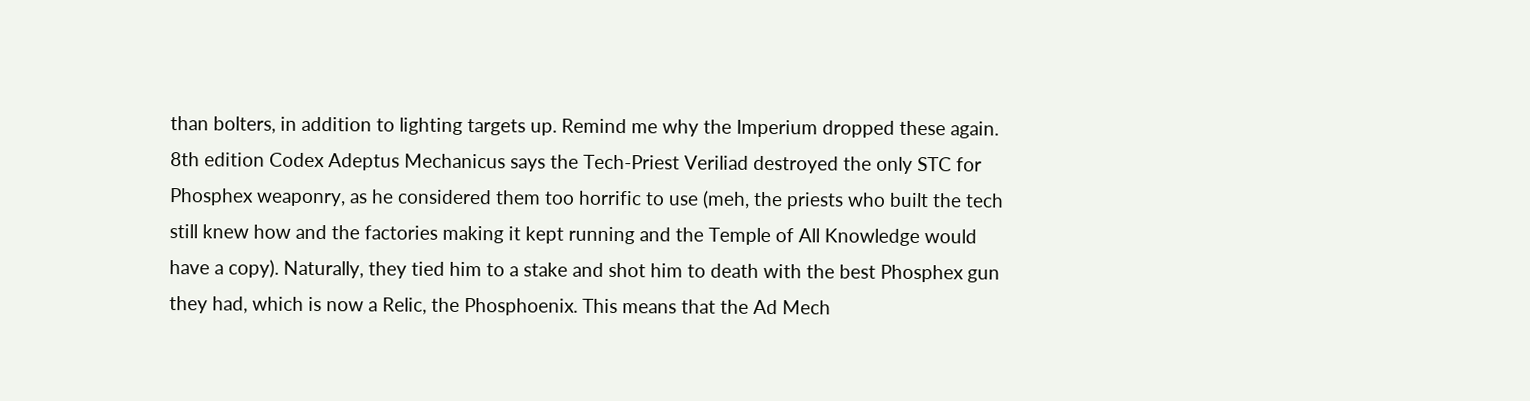than bolters, in addition to lighting targets up. Remind me why the Imperium dropped these again. 8th edition Codex Adeptus Mechanicus says the Tech-Priest Veriliad destroyed the only STC for Phosphex weaponry, as he considered them too horrific to use (meh, the priests who built the tech still knew how and the factories making it kept running and the Temple of All Knowledge would have a copy). Naturally, they tied him to a stake and shot him to death with the best Phosphex gun they had, which is now a Relic, the Phosphoenix. This means that the Ad Mech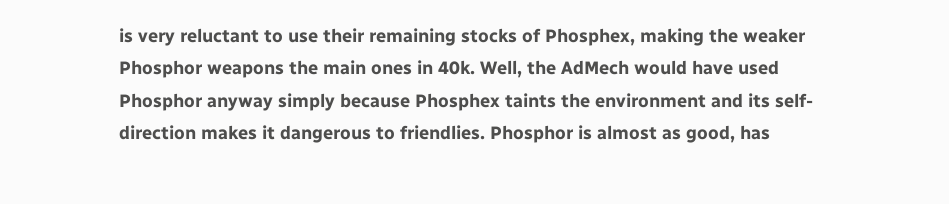is very reluctant to use their remaining stocks of Phosphex, making the weaker Phosphor weapons the main ones in 40k. Well, the AdMech would have used Phosphor anyway simply because Phosphex taints the environment and its self-direction makes it dangerous to friendlies. Phosphor is almost as good, has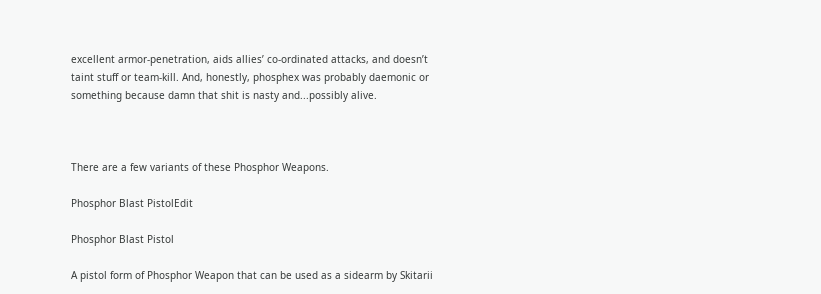excellent armor-penetration, aids allies’ co-ordinated attacks, and doesn’t taint stuff or team-kill. And, honestly, phosphex was probably daemonic or something because damn that shit is nasty and...possibly alive.



There are a few variants of these Phosphor Weapons.

Phosphor Blast PistolEdit

Phosphor Blast Pistol

A pistol form of Phosphor Weapon that can be used as a sidearm by Skitarii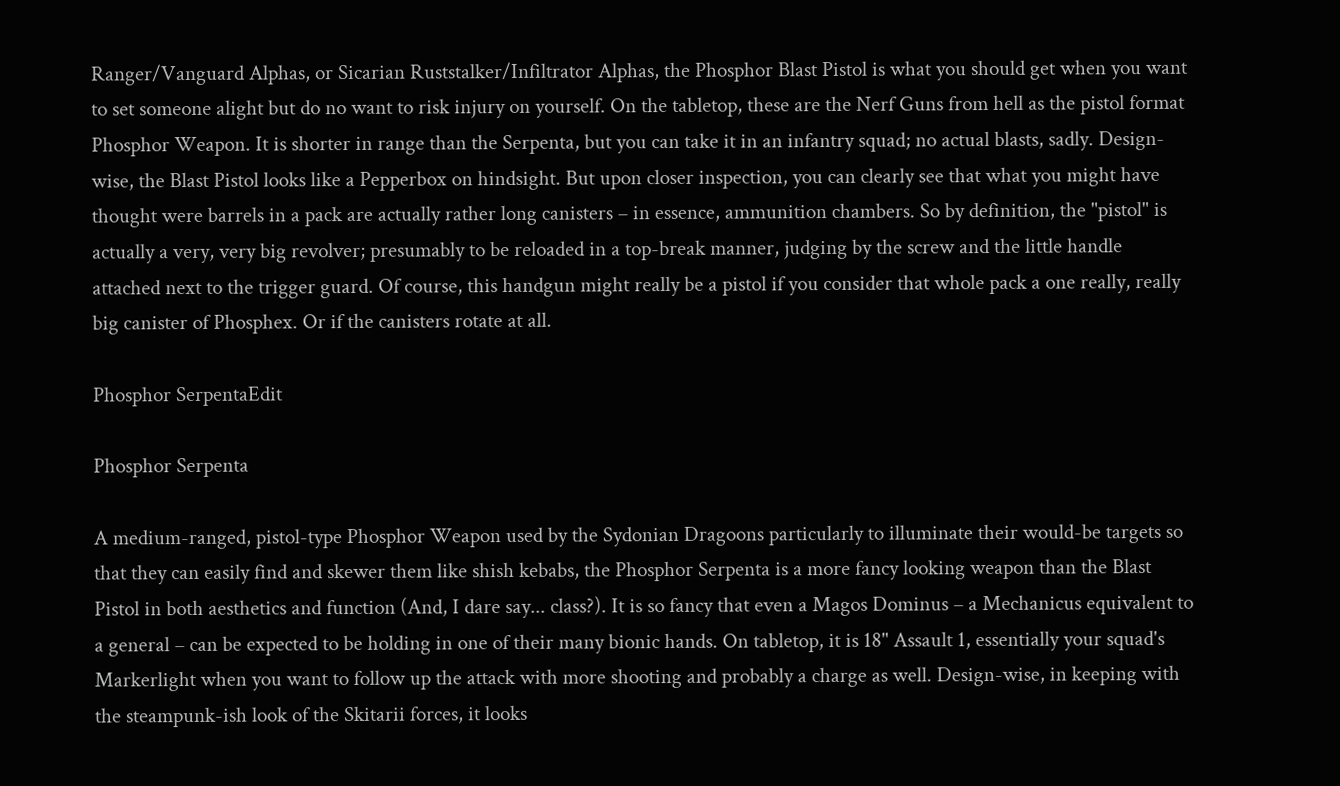Ranger/Vanguard Alphas, or Sicarian Ruststalker/Infiltrator Alphas, the Phosphor Blast Pistol is what you should get when you want to set someone alight but do no want to risk injury on yourself. On the tabletop, these are the Nerf Guns from hell as the pistol format Phosphor Weapon. It is shorter in range than the Serpenta, but you can take it in an infantry squad; no actual blasts, sadly. Design-wise, the Blast Pistol looks like a Pepperbox on hindsight. But upon closer inspection, you can clearly see that what you might have thought were barrels in a pack are actually rather long canisters – in essence, ammunition chambers. So by definition, the "pistol" is actually a very, very big revolver; presumably to be reloaded in a top-break manner, judging by the screw and the little handle attached next to the trigger guard. Of course, this handgun might really be a pistol if you consider that whole pack a one really, really big canister of Phosphex. Or if the canisters rotate at all.

Phosphor SerpentaEdit

Phosphor Serpenta

A medium-ranged, pistol-type Phosphor Weapon used by the Sydonian Dragoons particularly to illuminate their would-be targets so that they can easily find and skewer them like shish kebabs, the Phosphor Serpenta is a more fancy looking weapon than the Blast Pistol in both aesthetics and function (And, I dare say... class?). It is so fancy that even a Magos Dominus – a Mechanicus equivalent to a general – can be expected to be holding in one of their many bionic hands. On tabletop, it is 18" Assault 1, essentially your squad's Markerlight when you want to follow up the attack with more shooting and probably a charge as well. Design-wise, in keeping with the steampunk-ish look of the Skitarii forces, it looks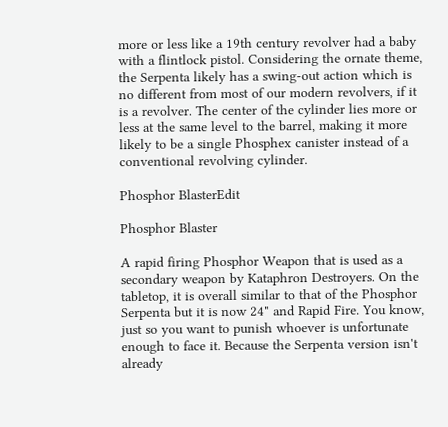more or less like a 19th century revolver had a baby with a flintlock pistol. Considering the ornate theme, the Serpenta likely has a swing-out action which is no different from most of our modern revolvers, if it is a revolver. The center of the cylinder lies more or less at the same level to the barrel, making it more likely to be a single Phosphex canister instead of a conventional revolving cylinder.

Phosphor BlasterEdit

Phosphor Blaster

A rapid firing Phosphor Weapon that is used as a secondary weapon by Kataphron Destroyers. On the tabletop, it is overall similar to that of the Phosphor Serpenta but it is now 24" and Rapid Fire. You know, just so you want to punish whoever is unfortunate enough to face it. Because the Serpenta version isn't already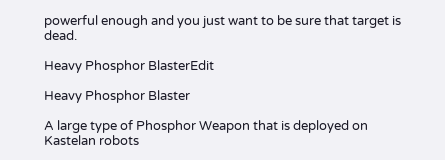powerful enough and you just want to be sure that target is dead.

Heavy Phosphor BlasterEdit

Heavy Phosphor Blaster

A large type of Phosphor Weapon that is deployed on Kastelan robots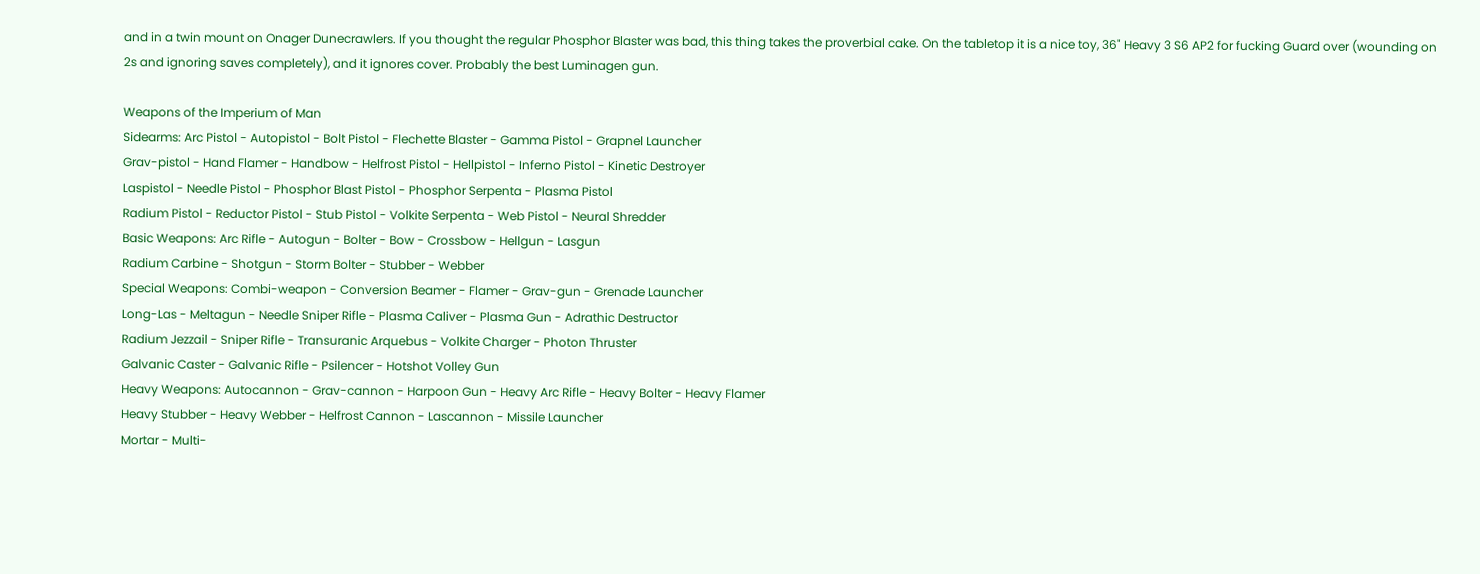and in a twin mount on Onager Dunecrawlers. If you thought the regular Phosphor Blaster was bad, this thing takes the proverbial cake. On the tabletop it is a nice toy, 36" Heavy 3 S6 AP2 for fucking Guard over (wounding on 2s and ignoring saves completely), and it ignores cover. Probably the best Luminagen gun.

Weapons of the Imperium of Man
Sidearms: Arc Pistol - Autopistol - Bolt Pistol - Flechette Blaster - Gamma Pistol - Grapnel Launcher
Grav-pistol - Hand Flamer - Handbow - Helfrost Pistol - Hellpistol - Inferno Pistol - Kinetic Destroyer
Laspistol - Needle Pistol - Phosphor Blast Pistol - Phosphor Serpenta - Plasma Pistol
Radium Pistol - Reductor Pistol - Stub Pistol - Volkite Serpenta - Web Pistol - Neural Shredder
Basic Weapons: Arc Rifle - Autogun - Bolter - Bow - Crossbow - Hellgun - Lasgun
Radium Carbine - Shotgun - Storm Bolter - Stubber - Webber
Special Weapons: Combi-weapon - Conversion Beamer - Flamer - Grav-gun - Grenade Launcher
Long-Las - Meltagun - Needle Sniper Rifle - Plasma Caliver - Plasma Gun - Adrathic Destructor
Radium Jezzail - Sniper Rifle - Transuranic Arquebus - Volkite Charger - Photon Thruster
Galvanic Caster - Galvanic Rifle - Psilencer - Hotshot Volley Gun
Heavy Weapons: Autocannon - Grav-cannon - Harpoon Gun - Heavy Arc Rifle - Heavy Bolter - Heavy Flamer
Heavy Stubber - Heavy Webber - Helfrost Cannon - Lascannon - Missile Launcher
Mortar - Multi-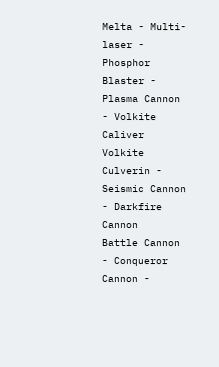Melta - Multi-laser - Phosphor Blaster - Plasma Cannon - Volkite Caliver
Volkite Culverin - Seismic Cannon - Darkfire Cannon
Battle Cannon - Conqueror Cannon -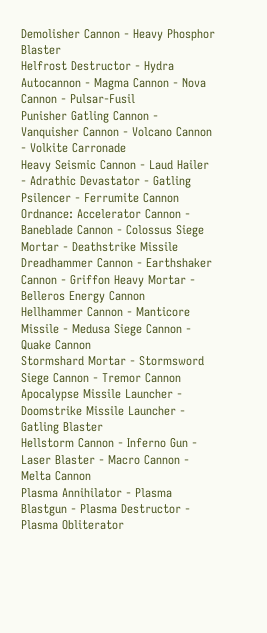Demolisher Cannon - Heavy Phosphor Blaster
Helfrost Destructor - Hydra Autocannon - Magma Cannon - Nova Cannon - Pulsar-Fusil
Punisher Gatling Cannon - Vanquisher Cannon - Volcano Cannon - Volkite Carronade
Heavy Seismic Cannon - Laud Hailer - Adrathic Devastator - Gatling Psilencer - Ferrumite Cannon
Ordnance: Accelerator Cannon - Baneblade Cannon - Colossus Siege Mortar - Deathstrike Missile
Dreadhammer Cannon - Earthshaker Cannon - Griffon Heavy Mortar - Belleros Energy Cannon
Hellhammer Cannon - Manticore Missile - Medusa Siege Cannon - Quake Cannon
Stormshard Mortar - Stormsword Siege Cannon - Tremor Cannon
Apocalypse Missile Launcher - Doomstrike Missile Launcher - Gatling Blaster
Hellstorm Cannon - Inferno Gun - Laser Blaster - Macro Cannon - Melta Cannon
Plasma Annihilator - Plasma Blastgun - Plasma Destructor - Plasma Obliterator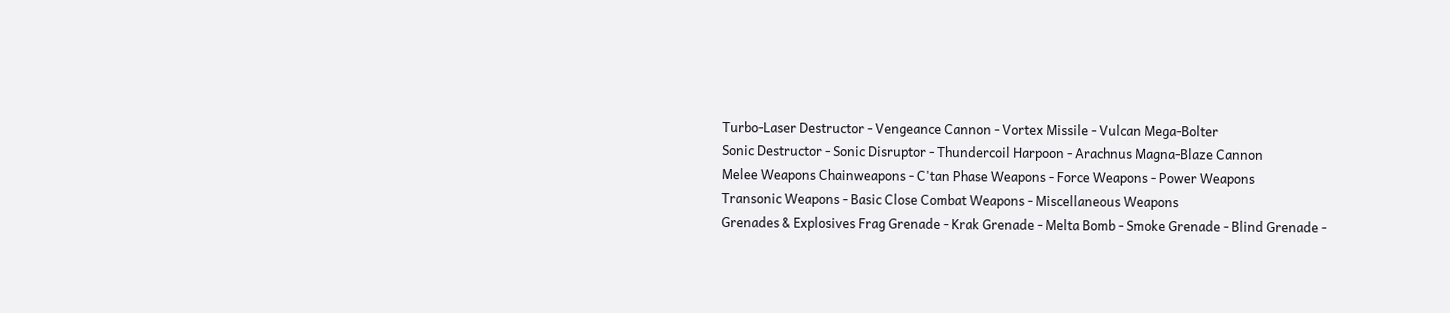Turbo-Laser Destructor - Vengeance Cannon - Vortex Missile - Vulcan Mega-Bolter
Sonic Destructor - Sonic Disruptor - Thundercoil Harpoon - Arachnus Magna-Blaze Cannon
Melee Weapons Chainweapons - C'tan Phase Weapons - Force Weapons - Power Weapons
Transonic Weapons - Basic Close Combat Weapons - Miscellaneous Weapons
Grenades & Explosives Frag Grenade - Krak Grenade - Melta Bomb - Smoke Grenade - Blind Grenade -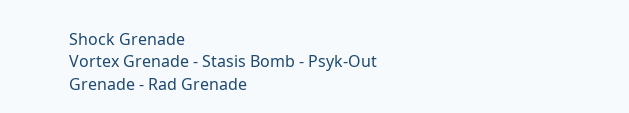Shock Grenade
Vortex Grenade - Stasis Bomb - Psyk-Out Grenade - Rad Grenade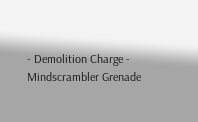- Demolition Charge - Mindscrambler Grenade